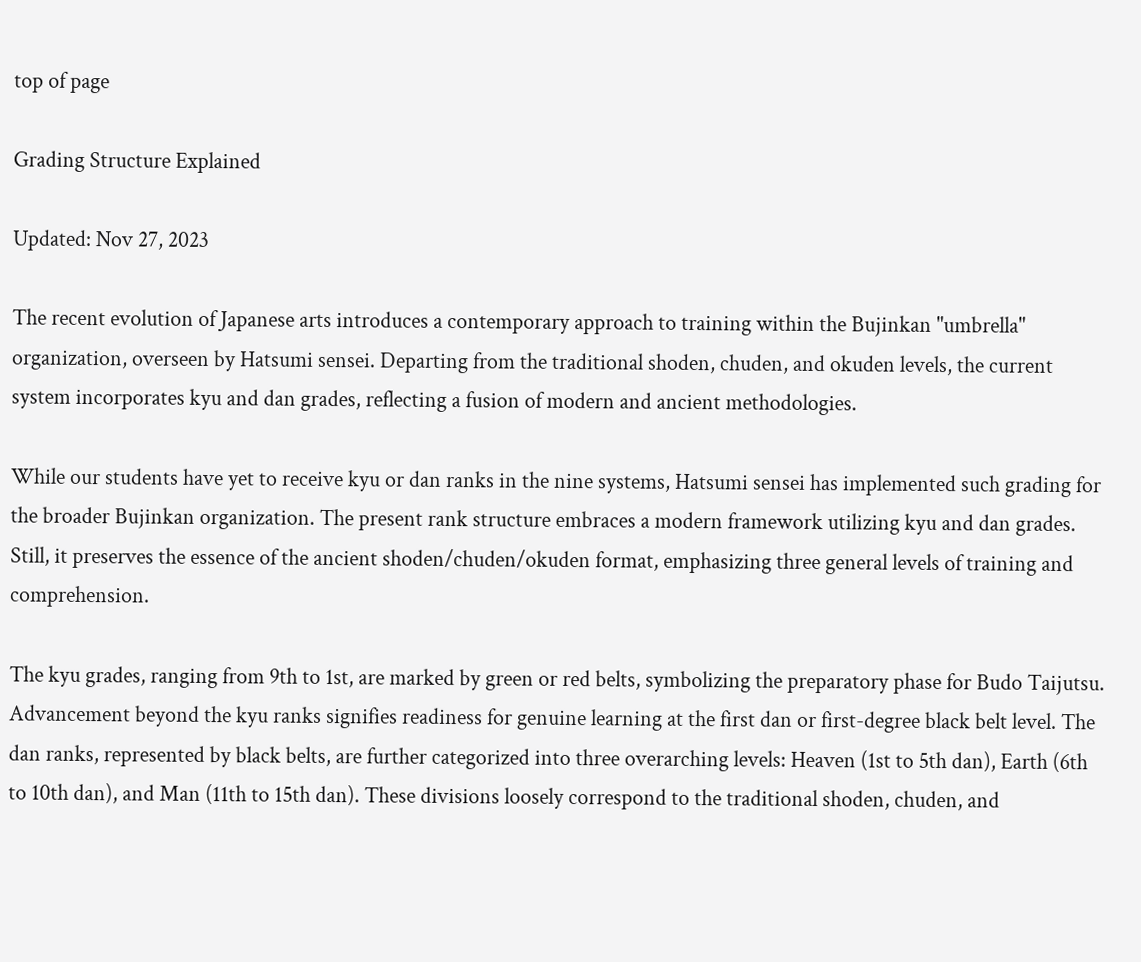top of page

Grading Structure Explained

Updated: Nov 27, 2023

The recent evolution of Japanese arts introduces a contemporary approach to training within the Bujinkan "umbrella" organization, overseen by Hatsumi sensei. Departing from the traditional shoden, chuden, and okuden levels, the current system incorporates kyu and dan grades, reflecting a fusion of modern and ancient methodologies.

While our students have yet to receive kyu or dan ranks in the nine systems, Hatsumi sensei has implemented such grading for the broader Bujinkan organization. The present rank structure embraces a modern framework utilizing kyu and dan grades. Still, it preserves the essence of the ancient shoden/chuden/okuden format, emphasizing three general levels of training and comprehension.

The kyu grades, ranging from 9th to 1st, are marked by green or red belts, symbolizing the preparatory phase for Budo Taijutsu. Advancement beyond the kyu ranks signifies readiness for genuine learning at the first dan or first-degree black belt level. The dan ranks, represented by black belts, are further categorized into three overarching levels: Heaven (1st to 5th dan), Earth (6th to 10th dan), and Man (11th to 15th dan). These divisions loosely correspond to the traditional shoden, chuden, and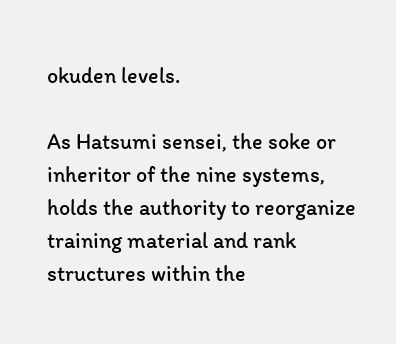okuden levels.

As Hatsumi sensei, the soke or inheritor of the nine systems, holds the authority to reorganize training material and rank structures within the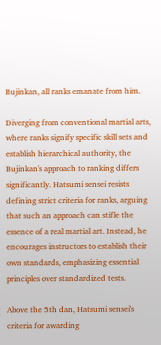Bujinkan, all ranks emanate from him.

Diverging from conventional martial arts, where ranks signify specific skill sets and establish hierarchical authority, the Bujinkan's approach to ranking differs significantly. Hatsumi sensei resists defining strict criteria for ranks, arguing that such an approach can stifle the essence of a real martial art. Instead, he encourages instructors to establish their own standards, emphasizing essential principles over standardized tests.

Above the 5th dan, Hatsumi sensei's criteria for awarding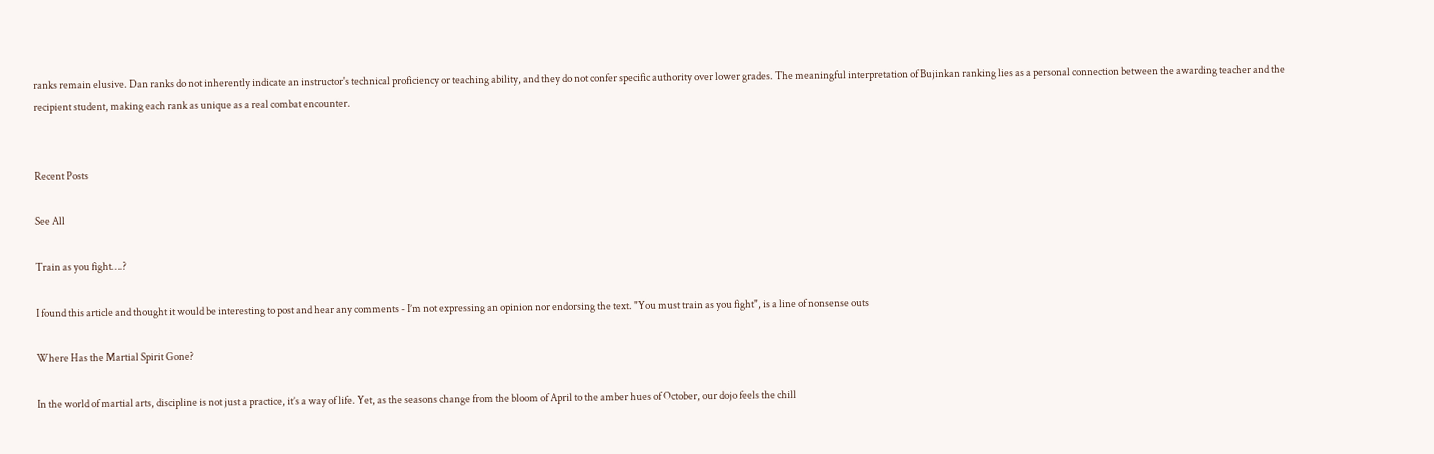ranks remain elusive. Dan ranks do not inherently indicate an instructor's technical proficiency or teaching ability, and they do not confer specific authority over lower grades. The meaningful interpretation of Bujinkan ranking lies as a personal connection between the awarding teacher and the recipient student, making each rank as unique as a real combat encounter.


Recent Posts

See All

Train as you fight….?

I found this article and thought it would be interesting to post and hear any comments - I’m not expressing an opinion nor endorsing the text. "You must train as you fight", is a line of nonsense outs

Where Has the Martial Spirit Gone?

In the world of martial arts, discipline is not just a practice, it’s a way of life. Yet, as the seasons change from the bloom of April to the amber hues of October, our dojo feels the chill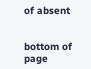of absent


bottom of page